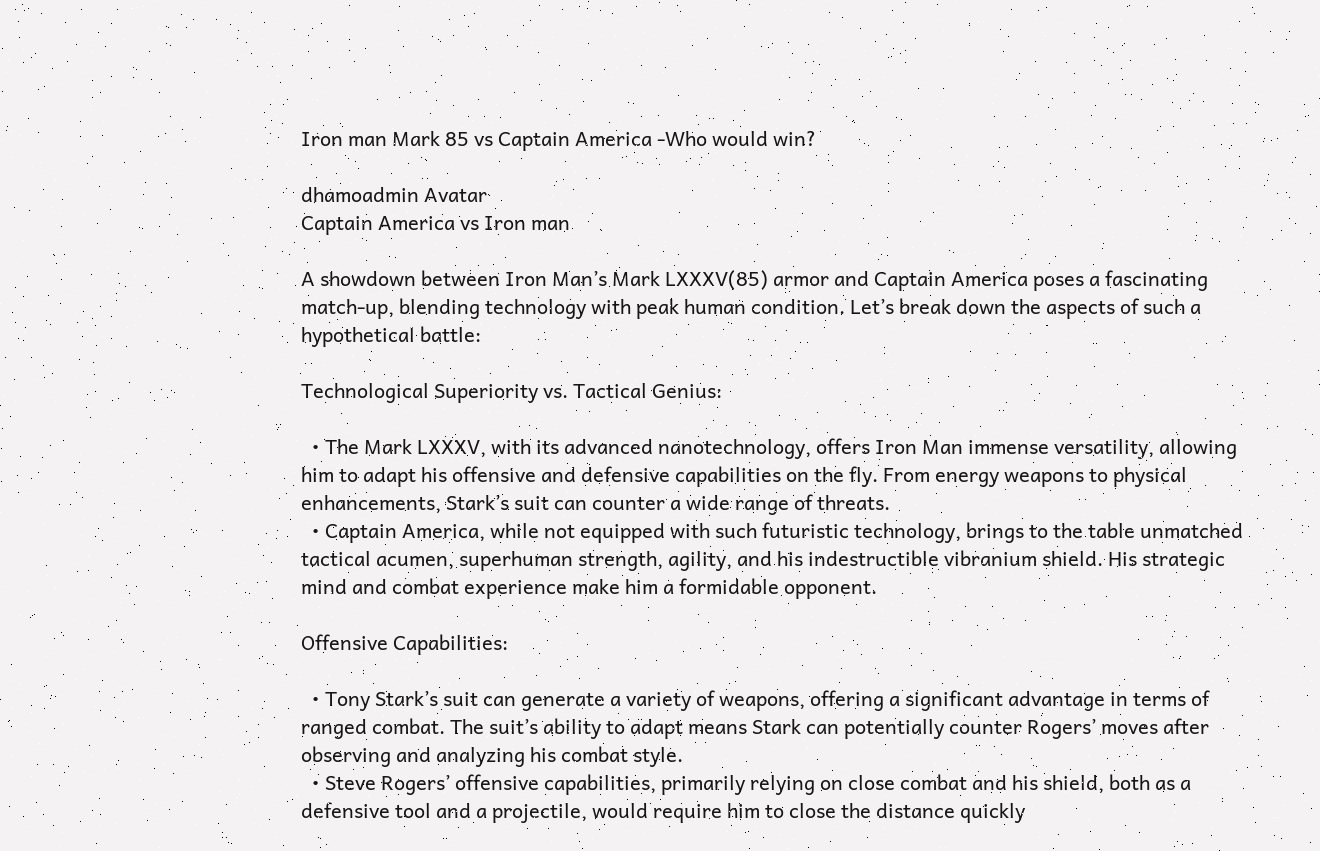Iron man Mark 85 vs Captain America -Who would win?

dhamoadmin Avatar
Captain America vs Iron man

A showdown between Iron Man’s Mark LXXXV(85) armor and Captain America poses a fascinating match-up, blending technology with peak human condition. Let’s break down the aspects of such a hypothetical battle:

Technological Superiority vs. Tactical Genius:

  • The Mark LXXXV, with its advanced nanotechnology, offers Iron Man immense versatility, allowing him to adapt his offensive and defensive capabilities on the fly. From energy weapons to physical enhancements, Stark’s suit can counter a wide range of threats.
  • Captain America, while not equipped with such futuristic technology, brings to the table unmatched tactical acumen, superhuman strength, agility, and his indestructible vibranium shield. His strategic mind and combat experience make him a formidable opponent.

Offensive Capabilities:

  • Tony Stark’s suit can generate a variety of weapons, offering a significant advantage in terms of ranged combat. The suit’s ability to adapt means Stark can potentially counter Rogers’ moves after observing and analyzing his combat style.
  • Steve Rogers’ offensive capabilities, primarily relying on close combat and his shield, both as a defensive tool and a projectile, would require him to close the distance quickly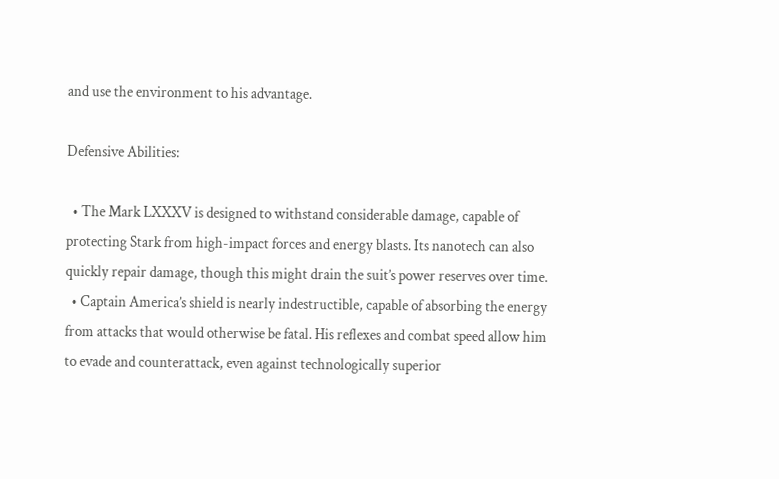and use the environment to his advantage.

Defensive Abilities:

  • The Mark LXXXV is designed to withstand considerable damage, capable of protecting Stark from high-impact forces and energy blasts. Its nanotech can also quickly repair damage, though this might drain the suit’s power reserves over time.
  • Captain America’s shield is nearly indestructible, capable of absorbing the energy from attacks that would otherwise be fatal. His reflexes and combat speed allow him to evade and counterattack, even against technologically superior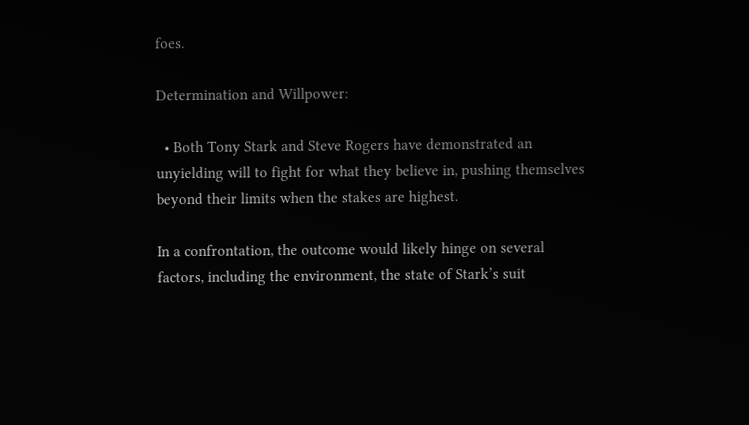foes.

Determination and Willpower:

  • Both Tony Stark and Steve Rogers have demonstrated an unyielding will to fight for what they believe in, pushing themselves beyond their limits when the stakes are highest.

In a confrontation, the outcome would likely hinge on several factors, including the environment, the state of Stark’s suit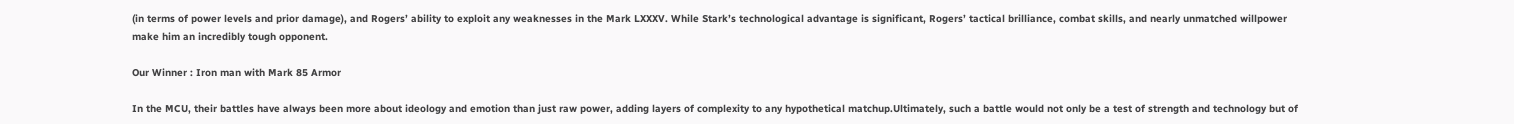(in terms of power levels and prior damage), and Rogers’ ability to exploit any weaknesses in the Mark LXXXV. While Stark’s technological advantage is significant, Rogers’ tactical brilliance, combat skills, and nearly unmatched willpower make him an incredibly tough opponent.

Our Winner : Iron man with Mark 85 Armor

In the MCU, their battles have always been more about ideology and emotion than just raw power, adding layers of complexity to any hypothetical matchup.Ultimately, such a battle would not only be a test of strength and technology but of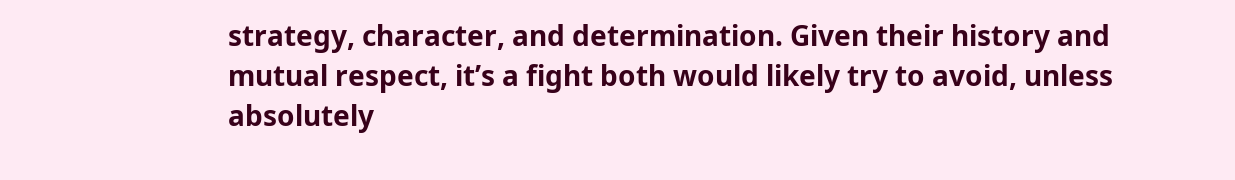strategy, character, and determination. Given their history and mutual respect, it’s a fight both would likely try to avoid, unless absolutely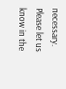necessary. Please let us know in the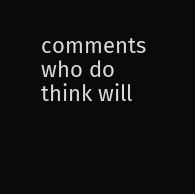comments who do think will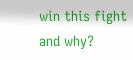win this fight and why?